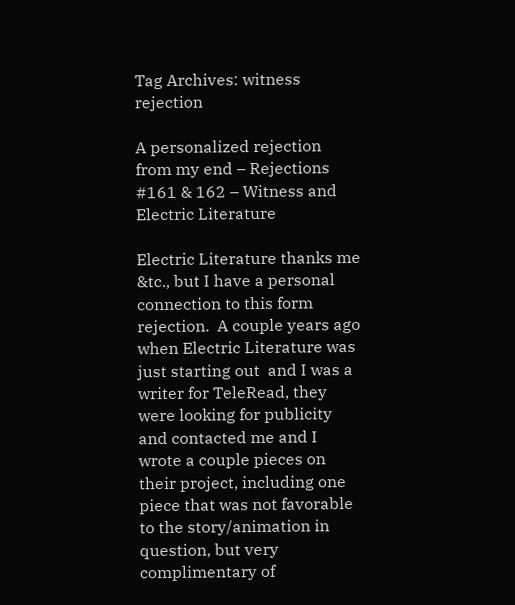Tag Archives: witness rejection

A personalized rejection from my end – Rejections #161 & 162 – Witness and Electric Literature

Electric Literature thanks me &tc., but I have a personal connection to this form rejection.  A couple years ago when Electric Literature was just starting out  and I was a writer for TeleRead, they were looking for publicity and contacted me and I wrote a couple pieces on their project, including one piece that was not favorable to the story/animation in question, but very complimentary of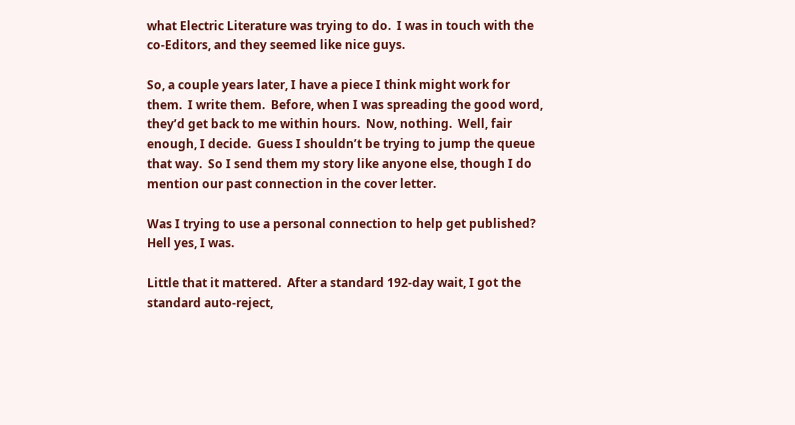what Electric Literature was trying to do.  I was in touch with the co-Editors, and they seemed like nice guys.

So, a couple years later, I have a piece I think might work for them.  I write them.  Before, when I was spreading the good word, they’d get back to me within hours.  Now, nothing.  Well, fair enough, I decide.  Guess I shouldn’t be trying to jump the queue that way.  So I send them my story like anyone else, though I do mention our past connection in the cover letter.

Was I trying to use a personal connection to help get published?  Hell yes, I was.

Little that it mattered.  After a standard 192-day wait, I got the standard auto-reject,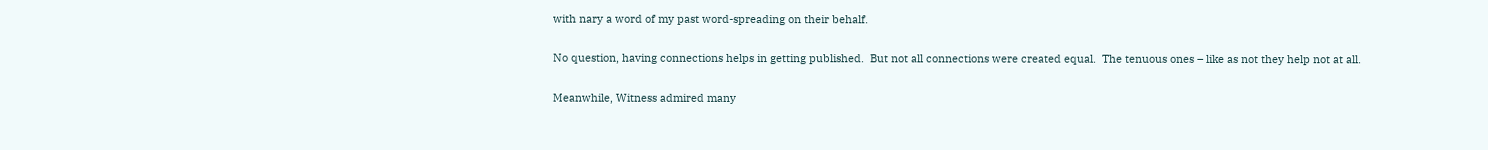with nary a word of my past word-spreading on their behalf.

No question, having connections helps in getting published.  But not all connections were created equal.  The tenuous ones – like as not they help not at all.

Meanwhile, Witness admired many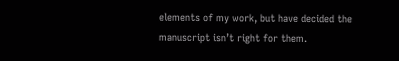elements of my work, but have decided the manuscript isn’t right for them.